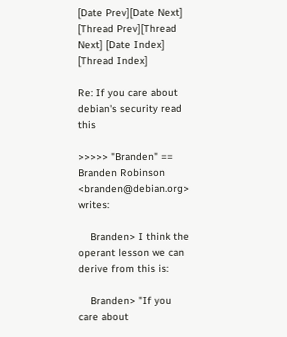[Date Prev][Date Next] [Thread Prev][Thread Next] [Date Index] [Thread Index]

Re: If you care about debian's security read this

>>>>> "Branden" == Branden Robinson <branden@debian.org> writes:

    Branden> I think the operant lesson we can derive from this is:

    Branden> "If you care about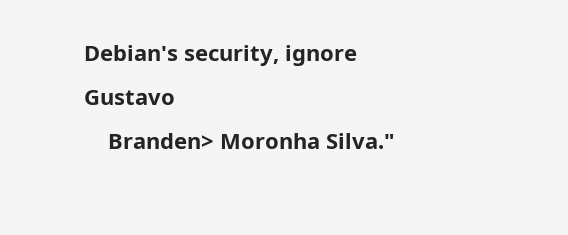Debian's security, ignore Gustavo
    Branden> Moronha Silva."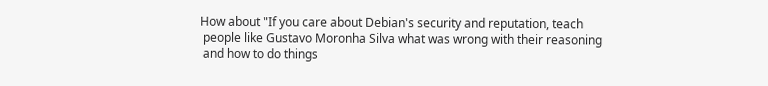How about "If you care about Debian's security and reputation, teach
 people like Gustavo Moronha Silva what was wrong with their reasoning
 and how to do things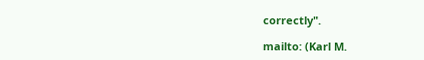correctly".

mailto: (Karl M.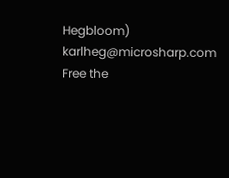Hegbloom) karlheg@microsharp.com
Free the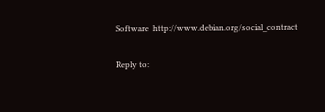Software  http://www.debian.org/social_contract

Reply to: